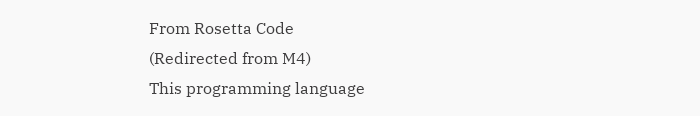From Rosetta Code
(Redirected from M4)
This programming language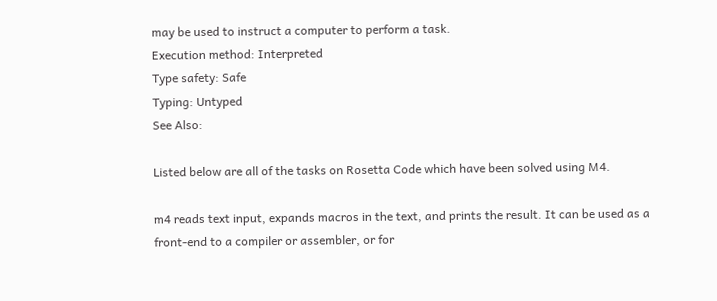may be used to instruct a computer to perform a task.
Execution method: Interpreted
Type safety: Safe
Typing: Untyped
See Also:

Listed below are all of the tasks on Rosetta Code which have been solved using M4.

m4 reads text input, expands macros in the text, and prints the result. It can be used as a front-end to a compiler or assembler, or for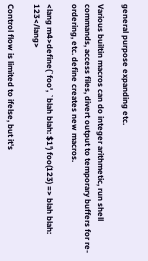general purpose expanding etc.

Various builtin macros can do integer arithmetic, run shell commands, access files, divert output to temporary buffers for re-ordering, etc. define creates new macros.

<lang m4>define(`foo', `blah blah: $1') foo(123) => blah blah: 123</lang>

Control flow is limited to ifelse, but it's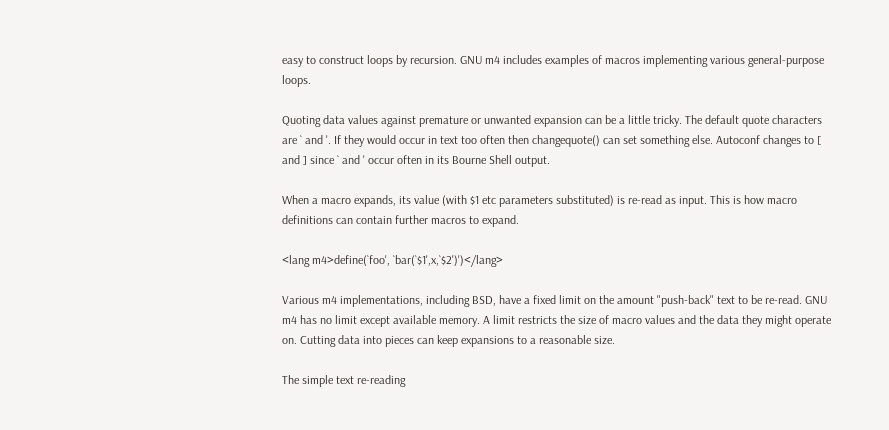easy to construct loops by recursion. GNU m4 includes examples of macros implementing various general-purpose loops.

Quoting data values against premature or unwanted expansion can be a little tricky. The default quote characters are ` and '. If they would occur in text too often then changequote() can set something else. Autoconf changes to [ and ] since ` and ' occur often in its Bourne Shell output.

When a macro expands, its value (with $1 etc parameters substituted) is re-read as input. This is how macro definitions can contain further macros to expand.

<lang m4>define(`foo', `bar(`$1',x,`$2')')</lang>

Various m4 implementations, including BSD, have a fixed limit on the amount "push-back" text to be re-read. GNU m4 has no limit except available memory. A limit restricts the size of macro values and the data they might operate on. Cutting data into pieces can keep expansions to a reasonable size.

The simple text re-reading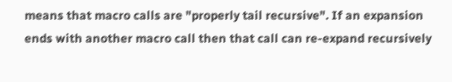means that macro calls are "properly tail recursive". If an expansion ends with another macro call then that call can re-expand recursively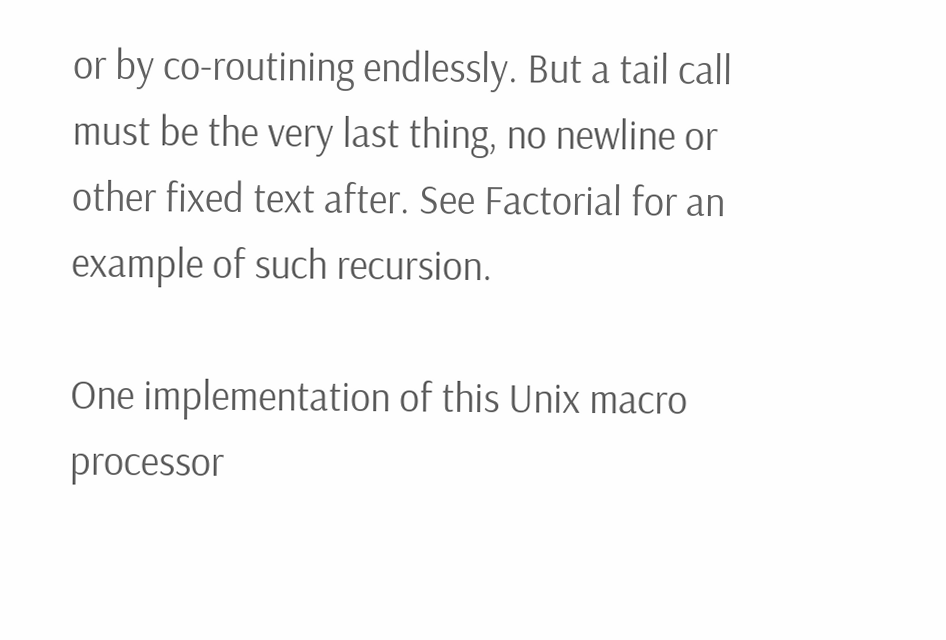or by co-routining endlessly. But a tail call must be the very last thing, no newline or other fixed text after. See Factorial for an example of such recursion.

One implementation of this Unix macro processor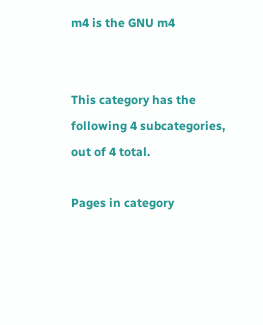m4 is the GNU m4


This category has the following 4 subcategories, out of 4 total.

Pages in category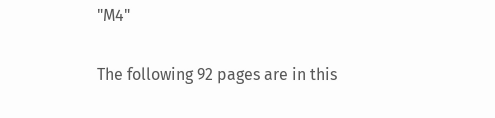"M4"

The following 92 pages are in this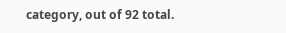category, out of 92 total.